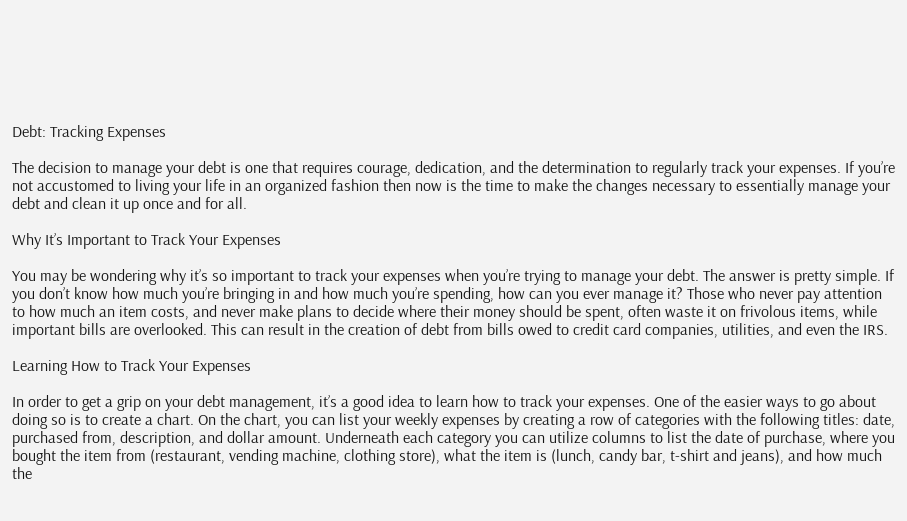Debt: Tracking Expenses

The decision to manage your debt is one that requires courage, dedication, and the determination to regularly track your expenses. If you’re not accustomed to living your life in an organized fashion then now is the time to make the changes necessary to essentially manage your debt and clean it up once and for all.

Why It’s Important to Track Your Expenses

You may be wondering why it’s so important to track your expenses when you’re trying to manage your debt. The answer is pretty simple. If you don’t know how much you’re bringing in and how much you’re spending, how can you ever manage it? Those who never pay attention to how much an item costs, and never make plans to decide where their money should be spent, often waste it on frivolous items, while important bills are overlooked. This can result in the creation of debt from bills owed to credit card companies, utilities, and even the IRS.

Learning How to Track Your Expenses

In order to get a grip on your debt management, it’s a good idea to learn how to track your expenses. One of the easier ways to go about doing so is to create a chart. On the chart, you can list your weekly expenses by creating a row of categories with the following titles: date, purchased from, description, and dollar amount. Underneath each category you can utilize columns to list the date of purchase, where you bought the item from (restaurant, vending machine, clothing store), what the item is (lunch, candy bar, t-shirt and jeans), and how much the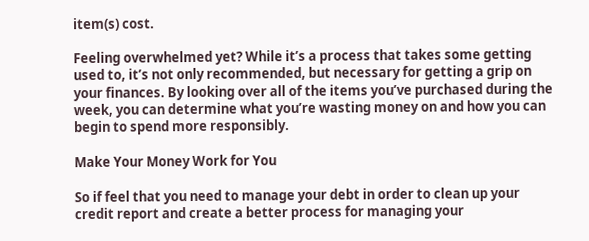item(s) cost.

Feeling overwhelmed yet? While it’s a process that takes some getting used to, it’s not only recommended, but necessary for getting a grip on your finances. By looking over all of the items you’ve purchased during the week, you can determine what you’re wasting money on and how you can begin to spend more responsibly.

Make Your Money Work for You

So if feel that you need to manage your debt in order to clean up your credit report and create a better process for managing your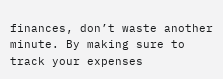finances, don’t waste another minute. By making sure to track your expenses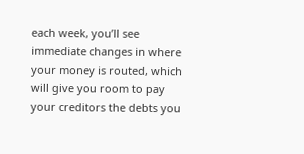each week, you’ll see immediate changes in where your money is routed, which will give you room to pay your creditors the debts you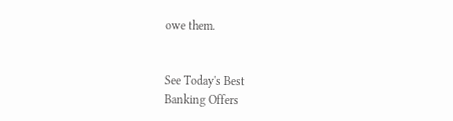owe them.


See Today's Best
Banking Offers